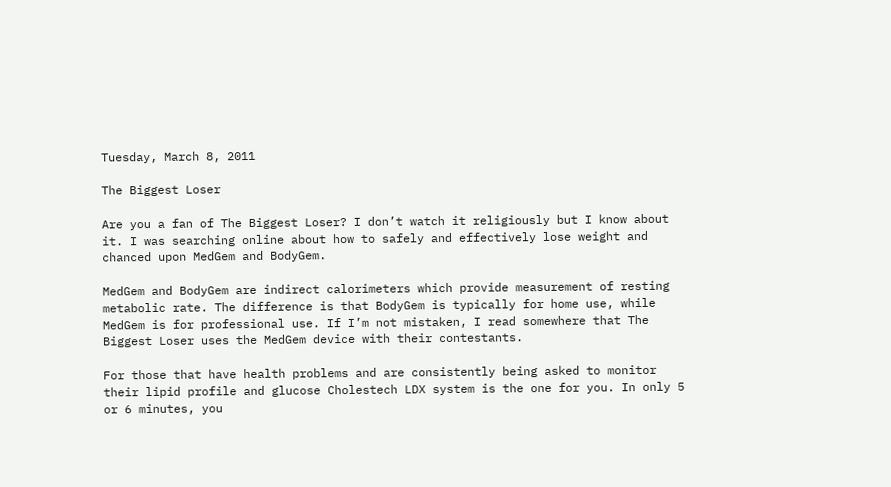Tuesday, March 8, 2011

The Biggest Loser

Are you a fan of The Biggest Loser? I don’t watch it religiously but I know about it. I was searching online about how to safely and effectively lose weight and chanced upon MedGem and BodyGem.

MedGem and BodyGem are indirect calorimeters which provide measurement of resting metabolic rate. The difference is that BodyGem is typically for home use, while MedGem is for professional use. If I’m not mistaken, I read somewhere that The Biggest Loser uses the MedGem device with their contestants.

For those that have health problems and are consistently being asked to monitor their lipid profile and glucose Cholestech LDX system is the one for you. In only 5 or 6 minutes, you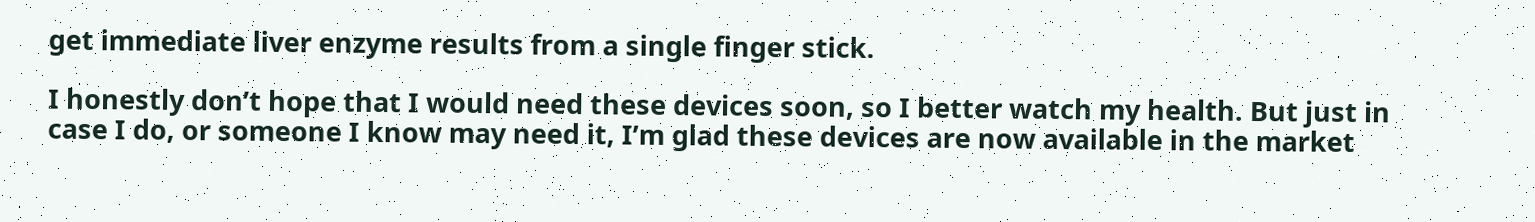get immediate liver enzyme results from a single finger stick.

I honestly don’t hope that I would need these devices soon, so I better watch my health. But just in case I do, or someone I know may need it, I’m glad these devices are now available in the market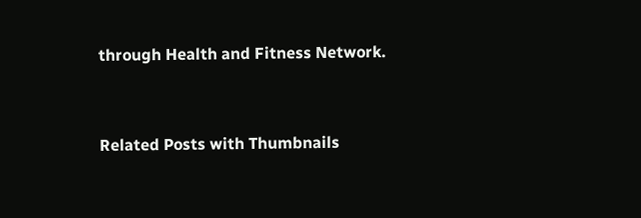through Health and Fitness Network.


Related Posts with Thumbnails